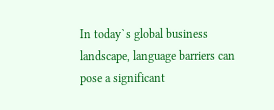In today`s global business landscape, language barriers can pose a significant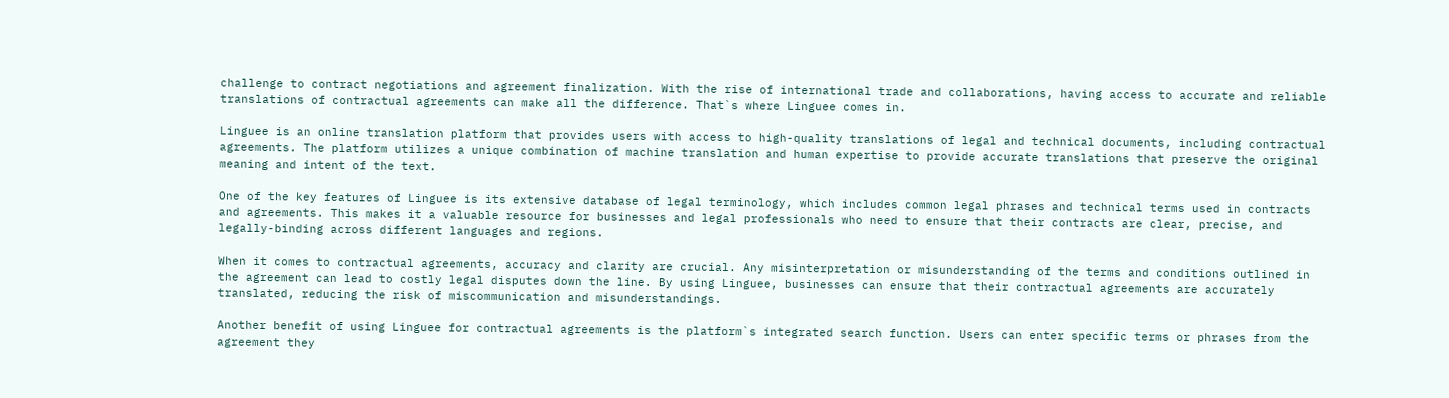challenge to contract negotiations and agreement finalization. With the rise of international trade and collaborations, having access to accurate and reliable translations of contractual agreements can make all the difference. That`s where Linguee comes in.

Linguee is an online translation platform that provides users with access to high-quality translations of legal and technical documents, including contractual agreements. The platform utilizes a unique combination of machine translation and human expertise to provide accurate translations that preserve the original meaning and intent of the text.

One of the key features of Linguee is its extensive database of legal terminology, which includes common legal phrases and technical terms used in contracts and agreements. This makes it a valuable resource for businesses and legal professionals who need to ensure that their contracts are clear, precise, and legally-binding across different languages and regions.

When it comes to contractual agreements, accuracy and clarity are crucial. Any misinterpretation or misunderstanding of the terms and conditions outlined in the agreement can lead to costly legal disputes down the line. By using Linguee, businesses can ensure that their contractual agreements are accurately translated, reducing the risk of miscommunication and misunderstandings.

Another benefit of using Linguee for contractual agreements is the platform`s integrated search function. Users can enter specific terms or phrases from the agreement they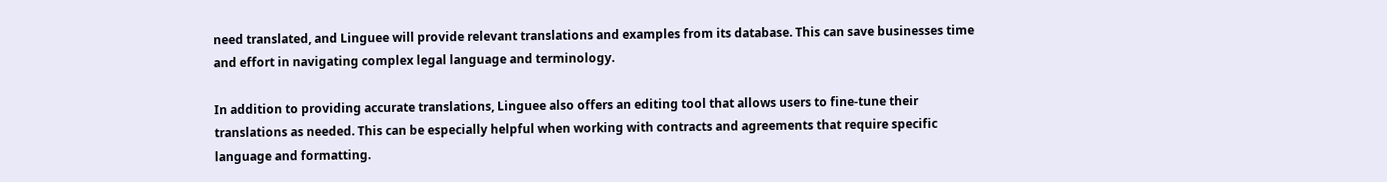need translated, and Linguee will provide relevant translations and examples from its database. This can save businesses time and effort in navigating complex legal language and terminology.

In addition to providing accurate translations, Linguee also offers an editing tool that allows users to fine-tune their translations as needed. This can be especially helpful when working with contracts and agreements that require specific language and formatting.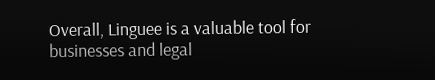Overall, Linguee is a valuable tool for businesses and legal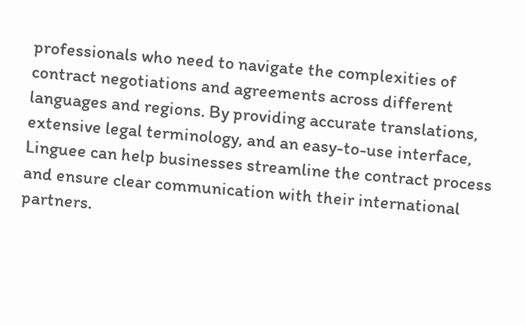professionals who need to navigate the complexities of contract negotiations and agreements across different languages and regions. By providing accurate translations, extensive legal terminology, and an easy-to-use interface, Linguee can help businesses streamline the contract process and ensure clear communication with their international partners.